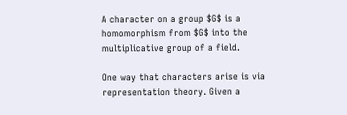A character on a group $G$ is a homomorphism from $G$ into the multiplicative group of a field.

One way that characters arise is via representation theory. Given a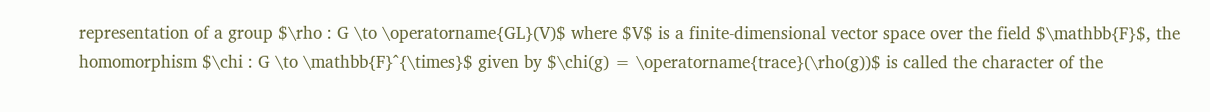representation of a group $\rho : G \to \operatorname{GL}(V)$ where $V$ is a finite-dimensional vector space over the field $\mathbb{F}$, the homomorphism $\chi : G \to \mathbb{F}^{\times}$ given by $\chi(g) = \operatorname{trace}(\rho(g))$ is called the character of the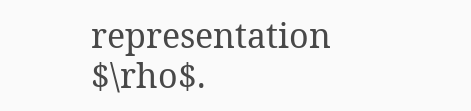representation $\rho$.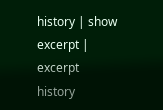history | show excerpt | excerpt history